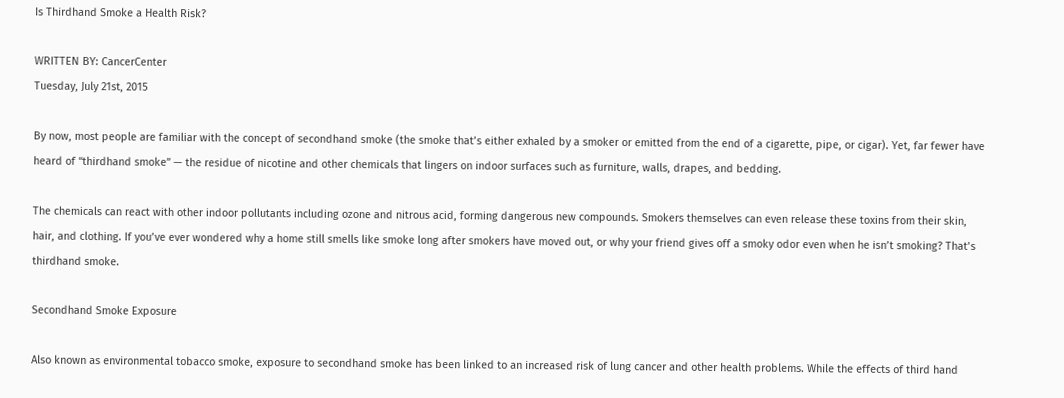Is Thirdhand Smoke a Health Risk?

WRITTEN BY: CancerCenter
Tuesday, July 21st, 2015

By now, most people are familiar with the concept of secondhand smoke (the smoke that’s either exhaled by a smoker or emitted from the end of a cigarette, pipe, or cigar). Yet, far fewer have heard of “thirdhand smoke” — the residue of nicotine and other chemicals that lingers on indoor surfaces such as furniture, walls, drapes, and bedding.

The chemicals can react with other indoor pollutants including ozone and nitrous acid, forming dangerous new compounds. Smokers themselves can even release these toxins from their skin, hair, and clothing. If you’ve ever wondered why a home still smells like smoke long after smokers have moved out, or why your friend gives off a smoky odor even when he isn’t smoking? That’s thirdhand smoke.

Secondhand Smoke Exposure

Also known as environmental tobacco smoke, exposure to secondhand smoke has been linked to an increased risk of lung cancer and other health problems. While the effects of third hand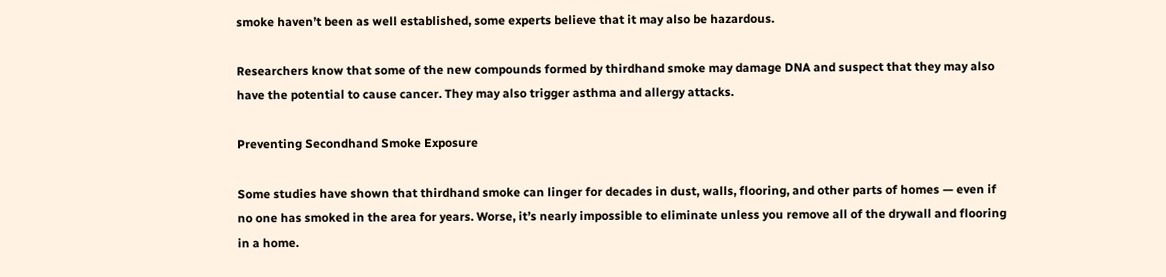smoke haven’t been as well established, some experts believe that it may also be hazardous.

Researchers know that some of the new compounds formed by thirdhand smoke may damage DNA and suspect that they may also have the potential to cause cancer. They may also trigger asthma and allergy attacks.

Preventing Secondhand Smoke Exposure

Some studies have shown that thirdhand smoke can linger for decades in dust, walls, flooring, and other parts of homes — even if no one has smoked in the area for years. Worse, it’s nearly impossible to eliminate unless you remove all of the drywall and flooring in a home.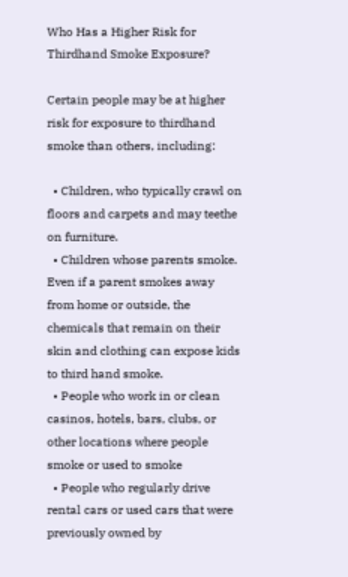Who Has a Higher Risk for Thirdhand Smoke Exposure?

Certain people may be at higher risk for exposure to thirdhand smoke than others, including:

  • Children, who typically crawl on floors and carpets and may teethe on furniture.
  • Children whose parents smoke. Even if a parent smokes away from home or outside, the chemicals that remain on their skin and clothing can expose kids to third hand smoke.
  • People who work in or clean casinos, hotels, bars, clubs, or other locations where people smoke or used to smoke
  • People who regularly drive rental cars or used cars that were previously owned by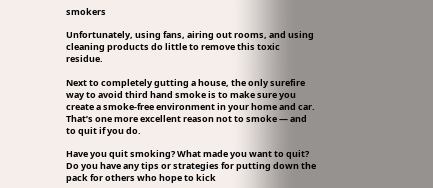smokers

Unfortunately, using fans, airing out rooms, and using cleaning products do little to remove this toxic residue.

Next to completely gutting a house, the only surefire way to avoid third hand smoke is to make sure you create a smoke-free environment in your home and car. That’s one more excellent reason not to smoke — and to quit if you do.

Have you quit smoking? What made you want to quit? Do you have any tips or strategies for putting down the pack for others who hope to kick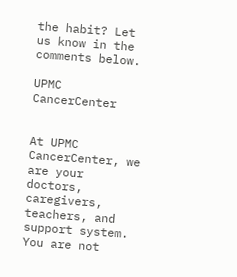the habit? Let us know in the comments below.

UPMC CancerCenter


At UPMC CancerCenter, we are your doctors, caregivers, teachers, and support system. You are not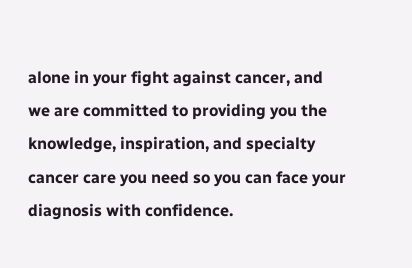alone in your fight against cancer, and we are committed to providing you the knowledge, inspiration, and specialty cancer care you need so you can face your diagnosis with confidence.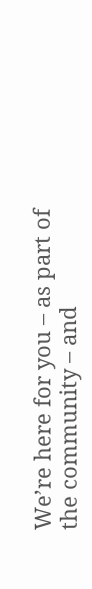We’re here for you – as part of the community – and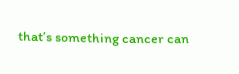that’s something cancer can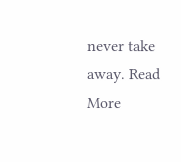never take away. Read More